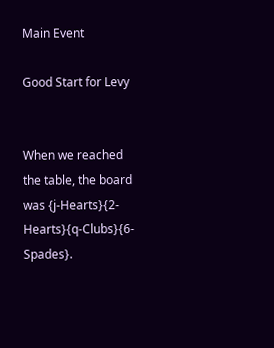Main Event

Good Start for Levy


When we reached the table, the board was {j-Hearts}{2-Hearts}{q-Clubs}{6-Spades}.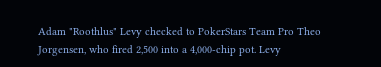Adam "Roothlus" Levy checked to PokerStars Team Pro Theo Jorgensen, who fired 2,500 into a 4,000-chip pot. Levy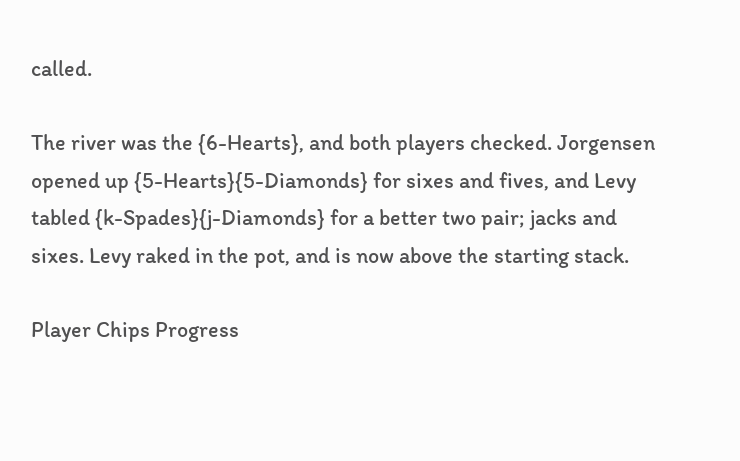called.

The river was the {6-Hearts}, and both players checked. Jorgensen opened up {5-Hearts}{5-Diamonds} for sixes and fives, and Levy tabled {k-Spades}{j-Diamonds} for a better two pair; jacks and sixes. Levy raked in the pot, and is now above the starting stack.

Player Chips Progress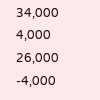34,000 4,000
26,000 -4,000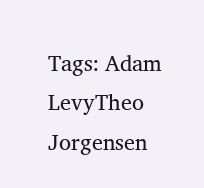Tags: Adam LevyTheo Jorgensen